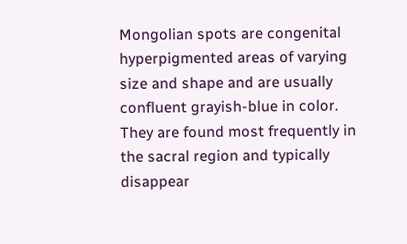Mongolian spots are congenital hyperpigmented areas of varying size and shape and are usually confluent grayish-blue in color. They are found most frequently in the sacral region and typically disappear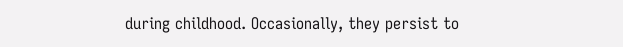during childhood. Occasionally, they persist to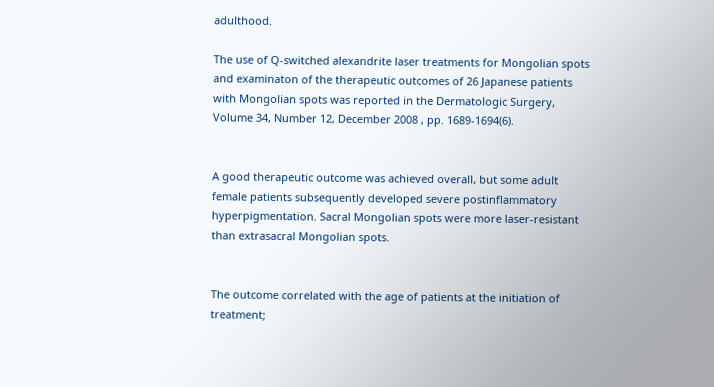adulthood.

The use of Q-switched alexandrite laser treatments for Mongolian spots and examinaton of the therapeutic outcomes of 26 Japanese patients with Mongolian spots was reported in the Dermatologic Surgery, Volume 34, Number 12, December 2008 , pp. 1689-1694(6).


A good therapeutic outcome was achieved overall, but some adult female patients subsequently developed severe postinflammatory hyperpigmentation. Sacral Mongolian spots were more laser-resistant than extrasacral Mongolian spots.


The outcome correlated with the age of patients at the initiation of treatment;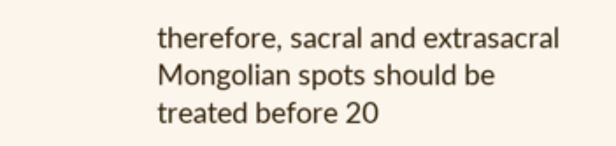therefore, sacral and extrasacral Mongolian spots should be treated before 20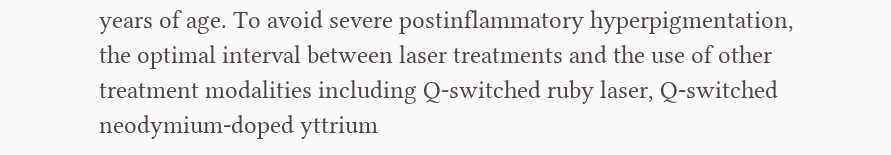years of age. To avoid severe postinflammatory hyperpigmentation, the optimal interval between laser treatments and the use of other treatment modalities including Q-switched ruby laser, Q-switched neodymium-doped yttrium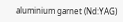aluminium garnet (Nd:YAG)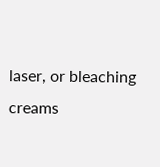laser, or bleaching creams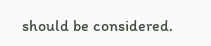should be considered.